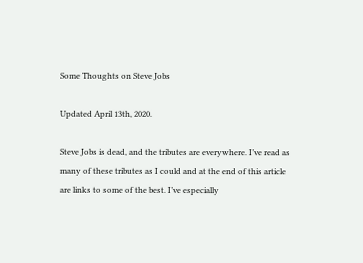Some Thoughts on Steve Jobs

Updated April 13th, 2020.

Steve Jobs is dead, and the tributes are everywhere. I’ve read as many of these tributes as I could and at the end of this article are links to some of the best. I’ve especially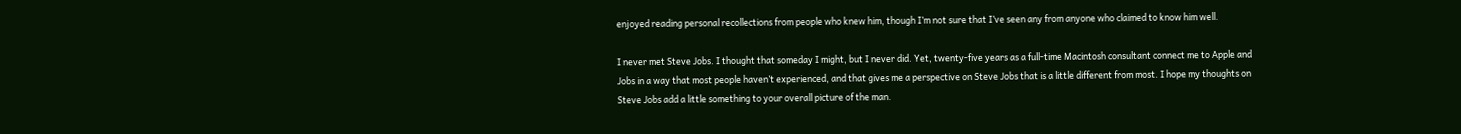enjoyed reading personal recollections from people who knew him, though I’m not sure that I’ve seen any from anyone who claimed to know him well.

I never met Steve Jobs. I thought that someday I might, but I never did. Yet, twenty-five years as a full-time Macintosh consultant connect me to Apple and Jobs in a way that most people haven’t experienced, and that gives me a perspective on Steve Jobs that is a little different from most. I hope my thoughts on Steve Jobs add a little something to your overall picture of the man.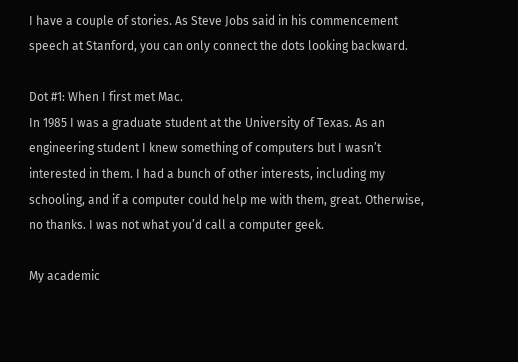I have a couple of stories. As Steve Jobs said in his commencement speech at Stanford, you can only connect the dots looking backward.

Dot #1: When I first met Mac.
In 1985 I was a graduate student at the University of Texas. As an engineering student I knew something of computers but I wasn’t interested in them. I had a bunch of other interests, including my schooling, and if a computer could help me with them, great. Otherwise, no thanks. I was not what you’d call a computer geek.

My academic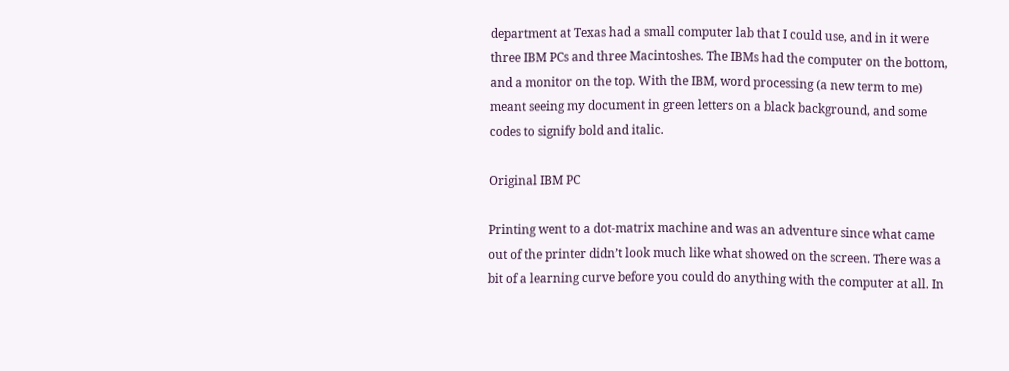department at Texas had a small computer lab that I could use, and in it were three IBM PCs and three Macintoshes. The IBMs had the computer on the bottom, and a monitor on the top. With the IBM, word processing (a new term to me) meant seeing my document in green letters on a black background, and some codes to signify bold and italic.

Original IBM PC

Printing went to a dot-matrix machine and was an adventure since what came out of the printer didn’t look much like what showed on the screen. There was a bit of a learning curve before you could do anything with the computer at all. In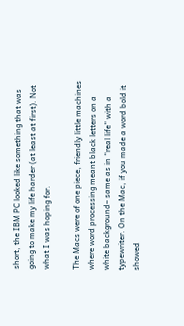short, the IBM PC looked like something that was going to make my life harder (at least at first). Not what I was hoping for.

The Macs were of one piece, friendly little machines where word processing meant black letters on a white background– same as in “real life” with a typewriter. On the Mac, if you made a word bold it showed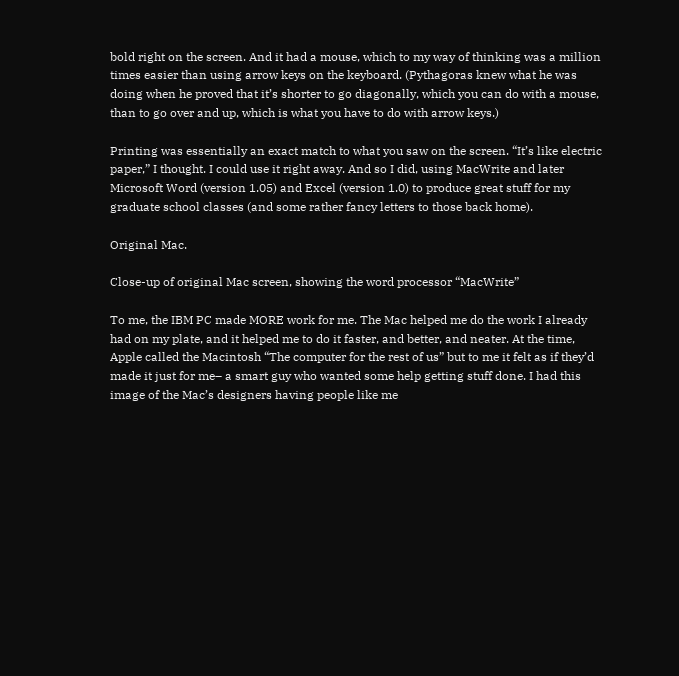bold right on the screen. And it had a mouse, which to my way of thinking was a million times easier than using arrow keys on the keyboard. (Pythagoras knew what he was doing when he proved that it’s shorter to go diagonally, which you can do with a mouse, than to go over and up, which is what you have to do with arrow keys.)

Printing was essentially an exact match to what you saw on the screen. “It’s like electric paper,” I thought. I could use it right away. And so I did, using MacWrite and later Microsoft Word (version 1.05) and Excel (version 1.0) to produce great stuff for my graduate school classes (and some rather fancy letters to those back home).

Original Mac.

Close-up of original Mac screen, showing the word processor “MacWrite”

To me, the IBM PC made MORE work for me. The Mac helped me do the work I already had on my plate, and it helped me to do it faster, and better, and neater. At the time, Apple called the Macintosh “The computer for the rest of us” but to me it felt as if they’d made it just for me– a smart guy who wanted some help getting stuff done. I had this image of the Mac’s designers having people like me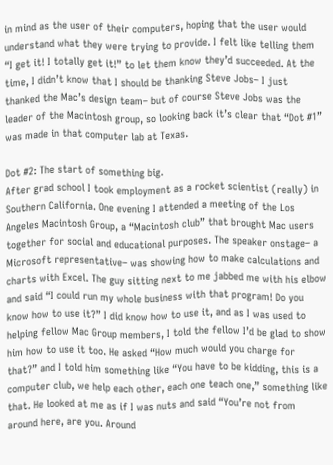in mind as the user of their computers, hoping that the user would understand what they were trying to provide. I felt like telling them “I get it! I totally get it!” to let them know they’d succeeded. At the time, I didn’t know that I should be thanking Steve Jobs– I just thanked the Mac’s design team– but of course Steve Jobs was the leader of the Macintosh group, so looking back it’s clear that “Dot #1” was made in that computer lab at Texas.

Dot #2: The start of something big.
After grad school I took employment as a rocket scientist (really) in Southern California. One evening I attended a meeting of the Los Angeles Macintosh Group, a “Macintosh club” that brought Mac users together for social and educational purposes. The speaker onstage– a Microsoft representative– was showing how to make calculations and charts with Excel. The guy sitting next to me jabbed me with his elbow and said “I could run my whole business with that program! Do you know how to use it?” I did know how to use it, and as I was used to helping fellow Mac Group members, I told the fellow I’d be glad to show him how to use it too. He asked “How much would you charge for that?” and I told him something like “You have to be kidding, this is a computer club, we help each other, each one teach one,” something like that. He looked at me as if I was nuts and said “You’re not from around here, are you. Around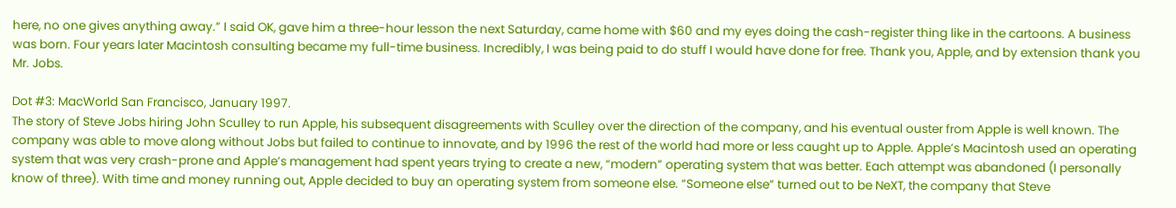here, no one gives anything away.” I said OK, gave him a three-hour lesson the next Saturday, came home with $60 and my eyes doing the cash-register thing like in the cartoons. A business was born. Four years later Macintosh consulting became my full-time business. Incredibly, I was being paid to do stuff I would have done for free. Thank you, Apple, and by extension thank you Mr. Jobs.

Dot #3: MacWorld San Francisco, January 1997.
The story of Steve Jobs hiring John Sculley to run Apple, his subsequent disagreements with Sculley over the direction of the company, and his eventual ouster from Apple is well known. The company was able to move along without Jobs but failed to continue to innovate, and by 1996 the rest of the world had more or less caught up to Apple. Apple’s Macintosh used an operating system that was very crash-prone and Apple’s management had spent years trying to create a new, “modern” operating system that was better. Each attempt was abandoned (I personally know of three). With time and money running out, Apple decided to buy an operating system from someone else. “Someone else” turned out to be NeXT, the company that Steve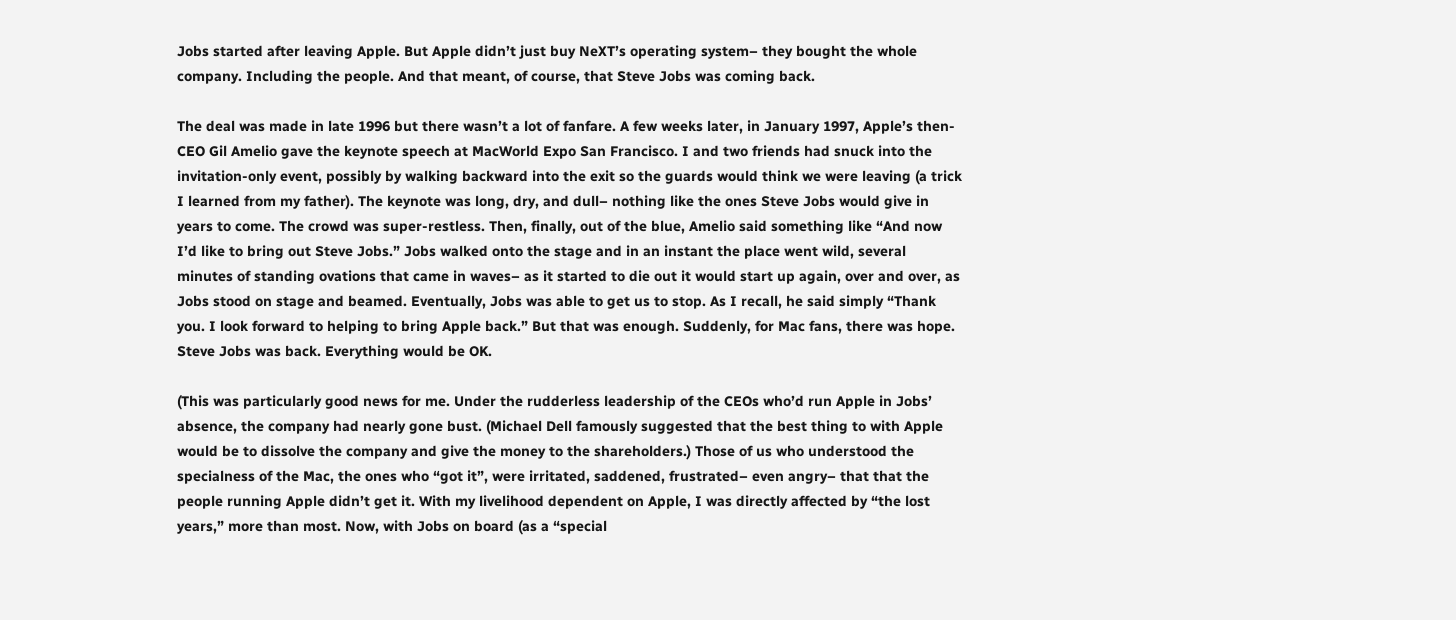Jobs started after leaving Apple. But Apple didn’t just buy NeXT’s operating system– they bought the whole company. Including the people. And that meant, of course, that Steve Jobs was coming back.

The deal was made in late 1996 but there wasn’t a lot of fanfare. A few weeks later, in January 1997, Apple’s then-CEO Gil Amelio gave the keynote speech at MacWorld Expo San Francisco. I and two friends had snuck into the invitation-only event, possibly by walking backward into the exit so the guards would think we were leaving (a trick I learned from my father). The keynote was long, dry, and dull– nothing like the ones Steve Jobs would give in years to come. The crowd was super-restless. Then, finally, out of the blue, Amelio said something like “And now I’d like to bring out Steve Jobs.” Jobs walked onto the stage and in an instant the place went wild, several minutes of standing ovations that came in waves– as it started to die out it would start up again, over and over, as Jobs stood on stage and beamed. Eventually, Jobs was able to get us to stop. As I recall, he said simply “Thank you. I look forward to helping to bring Apple back.” But that was enough. Suddenly, for Mac fans, there was hope. Steve Jobs was back. Everything would be OK.

(This was particularly good news for me. Under the rudderless leadership of the CEOs who’d run Apple in Jobs’ absence, the company had nearly gone bust. (Michael Dell famously suggested that the best thing to with Apple would be to dissolve the company and give the money to the shareholders.) Those of us who understood the specialness of the Mac, the ones who “got it”, were irritated, saddened, frustrated– even angry– that that the people running Apple didn’t get it. With my livelihood dependent on Apple, I was directly affected by “the lost years,” more than most. Now, with Jobs on board (as a “special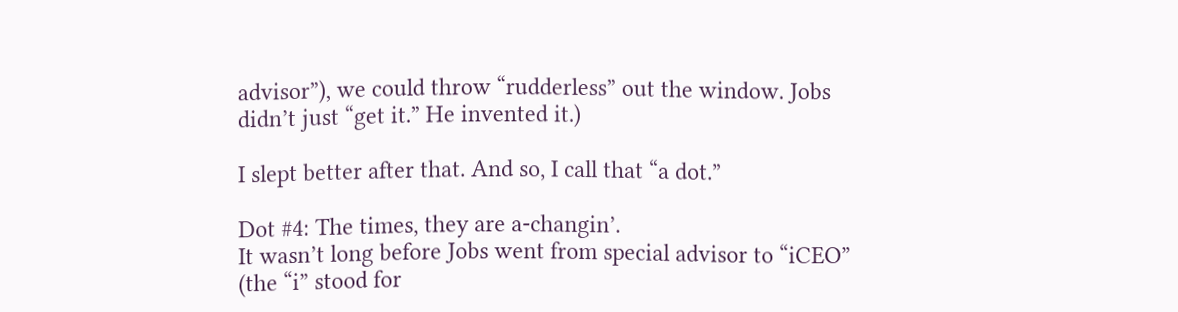advisor”), we could throw “rudderless” out the window. Jobs didn’t just “get it.” He invented it.)

I slept better after that. And so, I call that “a dot.”

Dot #4: The times, they are a-changin’.
It wasn’t long before Jobs went from special advisor to “iCEO” (the “i” stood for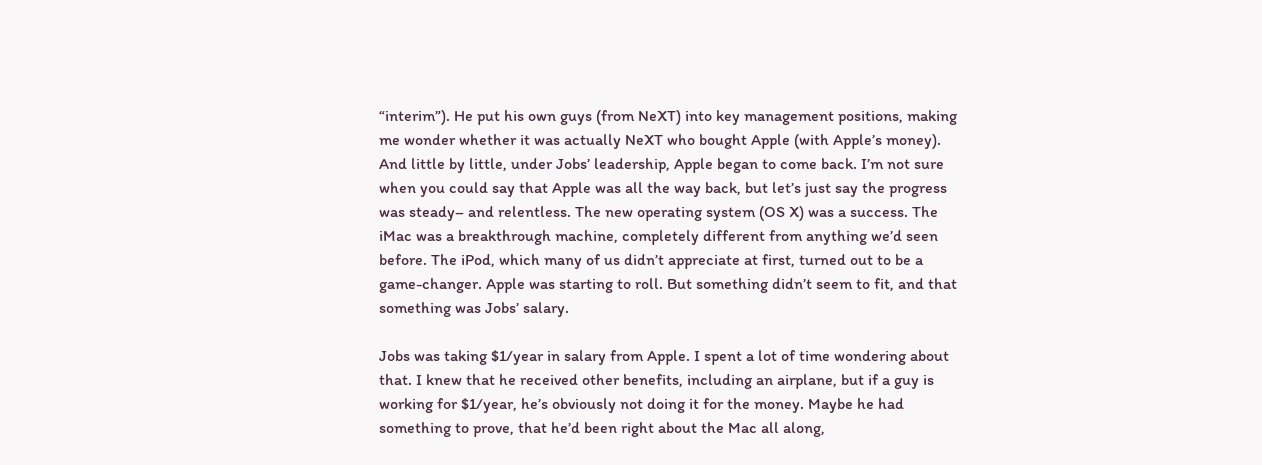“interim”). He put his own guys (from NeXT) into key management positions, making me wonder whether it was actually NeXT who bought Apple (with Apple’s money). And little by little, under Jobs’ leadership, Apple began to come back. I’m not sure when you could say that Apple was all the way back, but let’s just say the progress was steady– and relentless. The new operating system (OS X) was a success. The iMac was a breakthrough machine, completely different from anything we’d seen before. The iPod, which many of us didn’t appreciate at first, turned out to be a game-changer. Apple was starting to roll. But something didn’t seem to fit, and that something was Jobs’ salary.

Jobs was taking $1/year in salary from Apple. I spent a lot of time wondering about that. I knew that he received other benefits, including an airplane, but if a guy is working for $1/year, he’s obviously not doing it for the money. Maybe he had something to prove, that he’d been right about the Mac all along,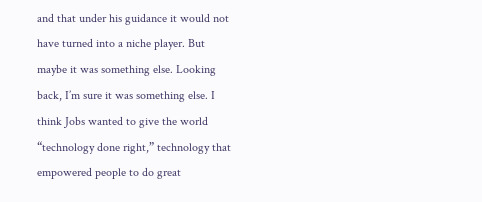and that under his guidance it would not have turned into a niche player. But maybe it was something else. Looking back, I’m sure it was something else. I think Jobs wanted to give the world “technology done right,” technology that empowered people to do great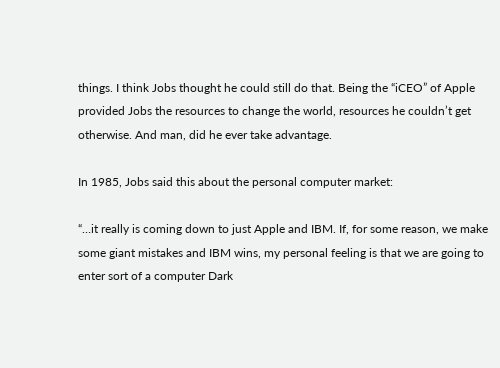things. I think Jobs thought he could still do that. Being the “iCEO” of Apple provided Jobs the resources to change the world, resources he couldn’t get otherwise. And man, did he ever take advantage.

In 1985, Jobs said this about the personal computer market:

“…it really is coming down to just Apple and IBM. If, for some reason, we make some giant mistakes and IBM wins, my personal feeling is that we are going to enter sort of a computer Dark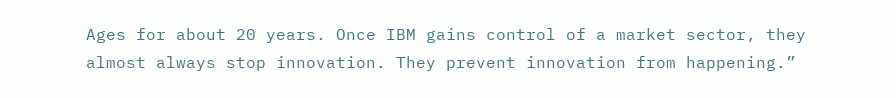Ages for about 20 years. Once IBM gains control of a market sector, they almost always stop innovation. They prevent innovation from happening.”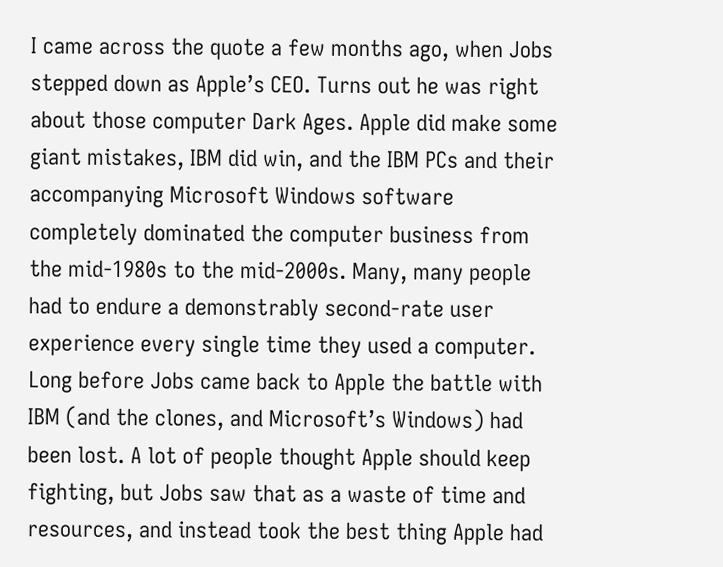I came across the quote a few months ago, when Jobs stepped down as Apple’s CEO. Turns out he was right about those computer Dark Ages. Apple did make some giant mistakes, IBM did win, and the IBM PCs and their accompanying Microsoft Windows software completely dominated the computer business from the mid-1980s to the mid-2000s. Many, many people had to endure a demonstrably second-rate user experience every single time they used a computer. Long before Jobs came back to Apple the battle with IBM (and the clones, and Microsoft’s Windows) had been lost. A lot of people thought Apple should keep fighting, but Jobs saw that as a waste of time and resources, and instead took the best thing Apple had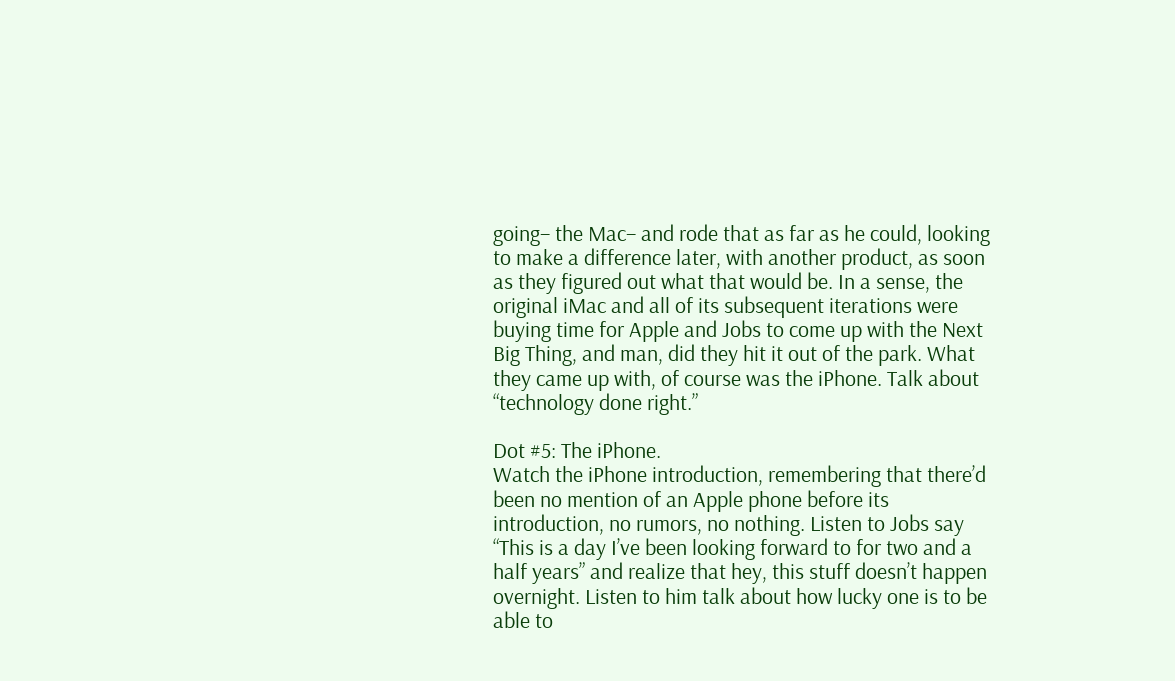going– the Mac– and rode that as far as he could, looking to make a difference later, with another product, as soon as they figured out what that would be. In a sense, the original iMac and all of its subsequent iterations were buying time for Apple and Jobs to come up with the Next Big Thing, and man, did they hit it out of the park. What they came up with, of course was the iPhone. Talk about “technology done right.”

Dot #5: The iPhone.
Watch the iPhone introduction, remembering that there’d been no mention of an Apple phone before its introduction, no rumors, no nothing. Listen to Jobs say “This is a day I’ve been looking forward to for two and a half years” and realize that hey, this stuff doesn’t happen overnight. Listen to him talk about how lucky one is to be able to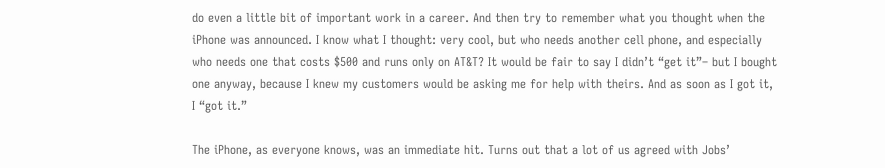do even a little bit of important work in a career. And then try to remember what you thought when the iPhone was announced. I know what I thought: very cool, but who needs another cell phone, and especially who needs one that costs $500 and runs only on AT&T? It would be fair to say I didn’t “get it”– but I bought one anyway, because I knew my customers would be asking me for help with theirs. And as soon as I got it, I “got it.”

The iPhone, as everyone knows, was an immediate hit. Turns out that a lot of us agreed with Jobs’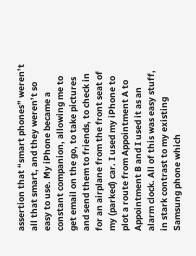assertion that “smart phones” weren’t all that smart, and they weren’t so easy to use. My iPhone became a constant companion, allowing me to get email on the go, to take pictures and send them to friends, to check in for an airplane from the front seat of my (parked) car. I used my iPhone to plot a route from Appointment A to Appointment B and I used it as an alarm clock. All of this was easy stuff, in stark contrast to my existing Samsung phone which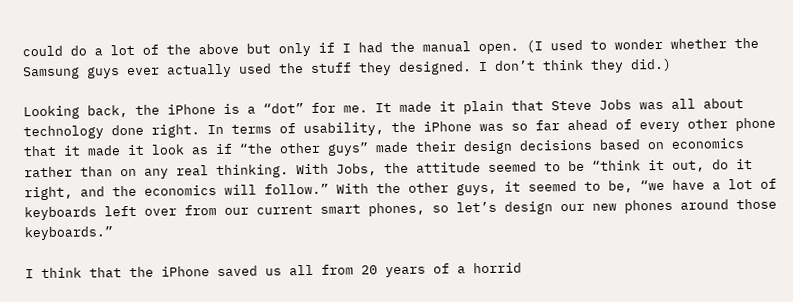could do a lot of the above but only if I had the manual open. (I used to wonder whether the Samsung guys ever actually used the stuff they designed. I don’t think they did.)

Looking back, the iPhone is a “dot” for me. It made it plain that Steve Jobs was all about technology done right. In terms of usability, the iPhone was so far ahead of every other phone that it made it look as if “the other guys” made their design decisions based on economics rather than on any real thinking. With Jobs, the attitude seemed to be “think it out, do it right, and the economics will follow.” With the other guys, it seemed to be, “we have a lot of keyboards left over from our current smart phones, so let’s design our new phones around those keyboards.”

I think that the iPhone saved us all from 20 years of a horrid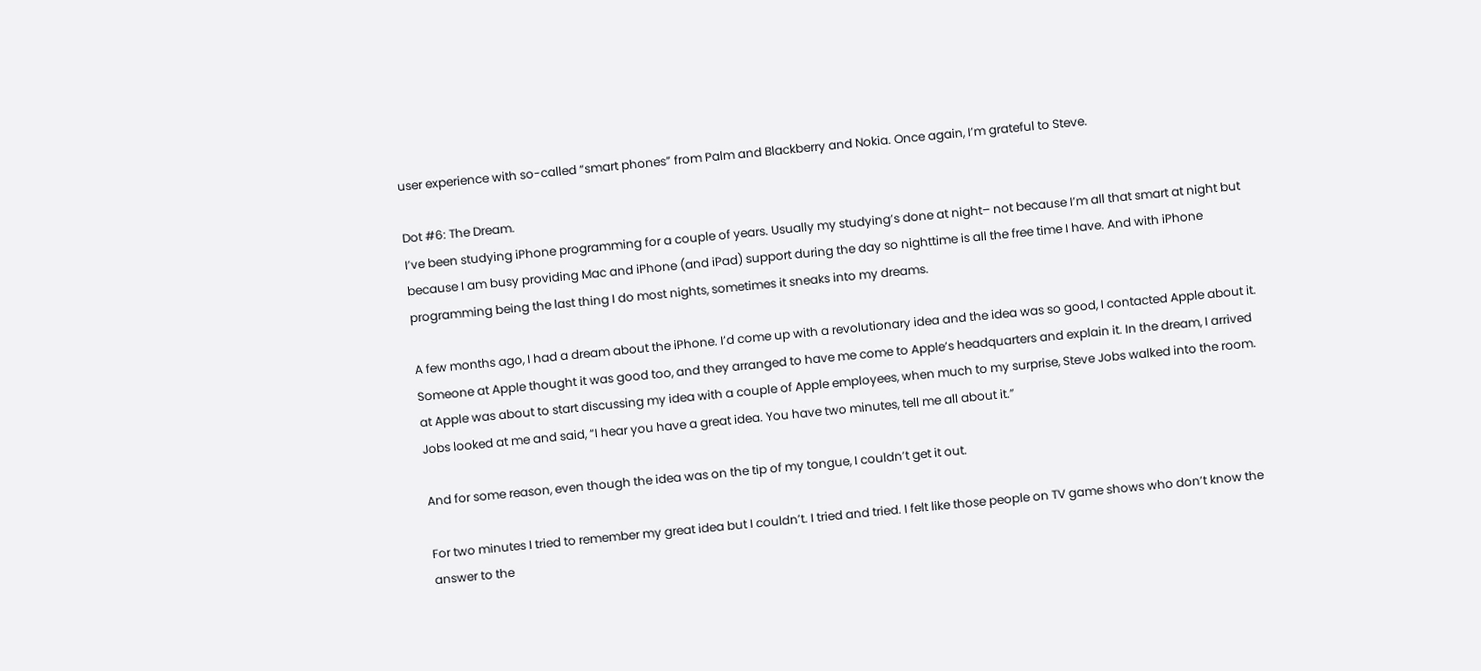user experience with so-called “smart phones” from Palm and Blackberry and Nokia. Once again, I’m grateful to Steve.

Dot #6: The Dream.
I’ve been studying iPhone programming for a couple of years. Usually my studying’s done at night– not because I’m all that smart at night but because I am busy providing Mac and iPhone (and iPad) support during the day so nighttime is all the free time I have. And with iPhone programming being the last thing I do most nights, sometimes it sneaks into my dreams.

A few months ago, I had a dream about the iPhone. I’d come up with a revolutionary idea and the idea was so good, I contacted Apple about it. Someone at Apple thought it was good too, and they arranged to have me come to Apple’s headquarters and explain it. In the dream, I arrived at Apple was about to start discussing my idea with a couple of Apple employees, when much to my surprise, Steve Jobs walked into the room. Jobs looked at me and said, “I hear you have a great idea. You have two minutes, tell me all about it.”

And for some reason, even though the idea was on the tip of my tongue, I couldn’t get it out.

For two minutes I tried to remember my great idea but I couldn’t. I tried and tried. I felt like those people on TV game shows who don’t know the answer to the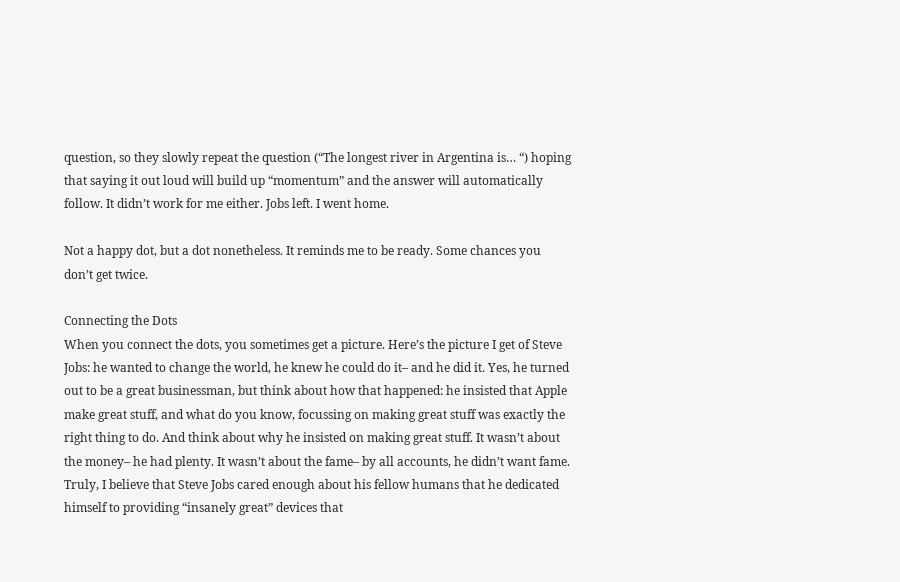question, so they slowly repeat the question (“The longest river in Argentina is… “) hoping that saying it out loud will build up “momentum” and the answer will automatically follow. It didn’t work for me either. Jobs left. I went home.

Not a happy dot, but a dot nonetheless. It reminds me to be ready. Some chances you don’t get twice.

Connecting the Dots
When you connect the dots, you sometimes get a picture. Here’s the picture I get of Steve Jobs: he wanted to change the world, he knew he could do it– and he did it. Yes, he turned out to be a great businessman, but think about how that happened: he insisted that Apple make great stuff, and what do you know, focussing on making great stuff was exactly the right thing to do. And think about why he insisted on making great stuff. It wasn’t about the money– he had plenty. It wasn’t about the fame– by all accounts, he didn’t want fame. Truly, I believe that Steve Jobs cared enough about his fellow humans that he dedicated himself to providing “insanely great” devices that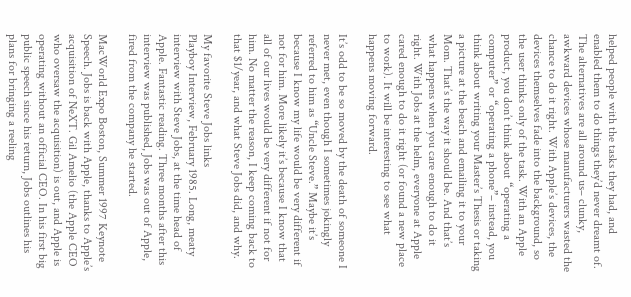helped people with the tasks they had, and enabled them to do things they’d never dreamt of. The alternatives are all around us– clunky, awkward devices whose manufacturers wasted the chance to do it right. With Apple’s devices, the devices themselves fade into the background, so the user thinks only of the task. With an Apple product, you don’t think about “operating a computer” or “operating a phone”– instead, you think about writing your Master’s Thesis or taking a picture at the beach and emailing it to your Mom. That’s the way it should be. And that’s what happens when you care enough to do it right. With Jobs at the helm, everyone at Apple cared enough to do it right (or found a new place to work). It will be interesting to see what happens moving forward.

It’s odd to be so moved by the death of someone I never met, even though I sometimes jokingly referred to him as “Uncle Steve.” Maybe it’s because I know my life would be very different if not for him. More likely it’s because I know that all of our lives would be very different if not for him. No matter the reason, I keep coming back to that $1/year, and what Steve Jobs did, and why.

My favorite Steve Jobs links
Playboy Interview, February 1985. Long, meaty interview with Steve Jobs, at the time head of Apple. Fantastic reading. Three months after this interview was published, Jobs was out of Apple, fired from the company he started.

MacWorld Expo Boston, Summer 1997 Keynote Speech. Jobs is back with Apple, thanks to Apple’s acquisition of NeXT. Gil Amelio (the Apple CEO who oversaw the acquisition) is out, and Apple is operating without an official CEO. In his first big public speech since his return, Jobs outlines his plans for bringing a reeling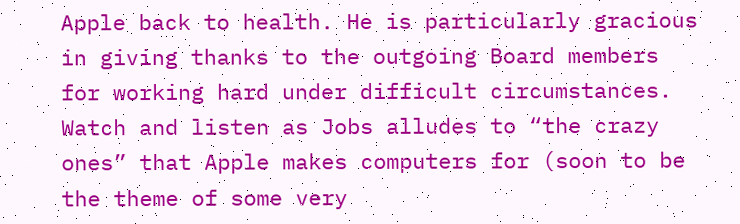Apple back to health. He is particularly gracious in giving thanks to the outgoing Board members for working hard under difficult circumstances. Watch and listen as Jobs alludes to “the crazy ones” that Apple makes computers for (soon to be the theme of some very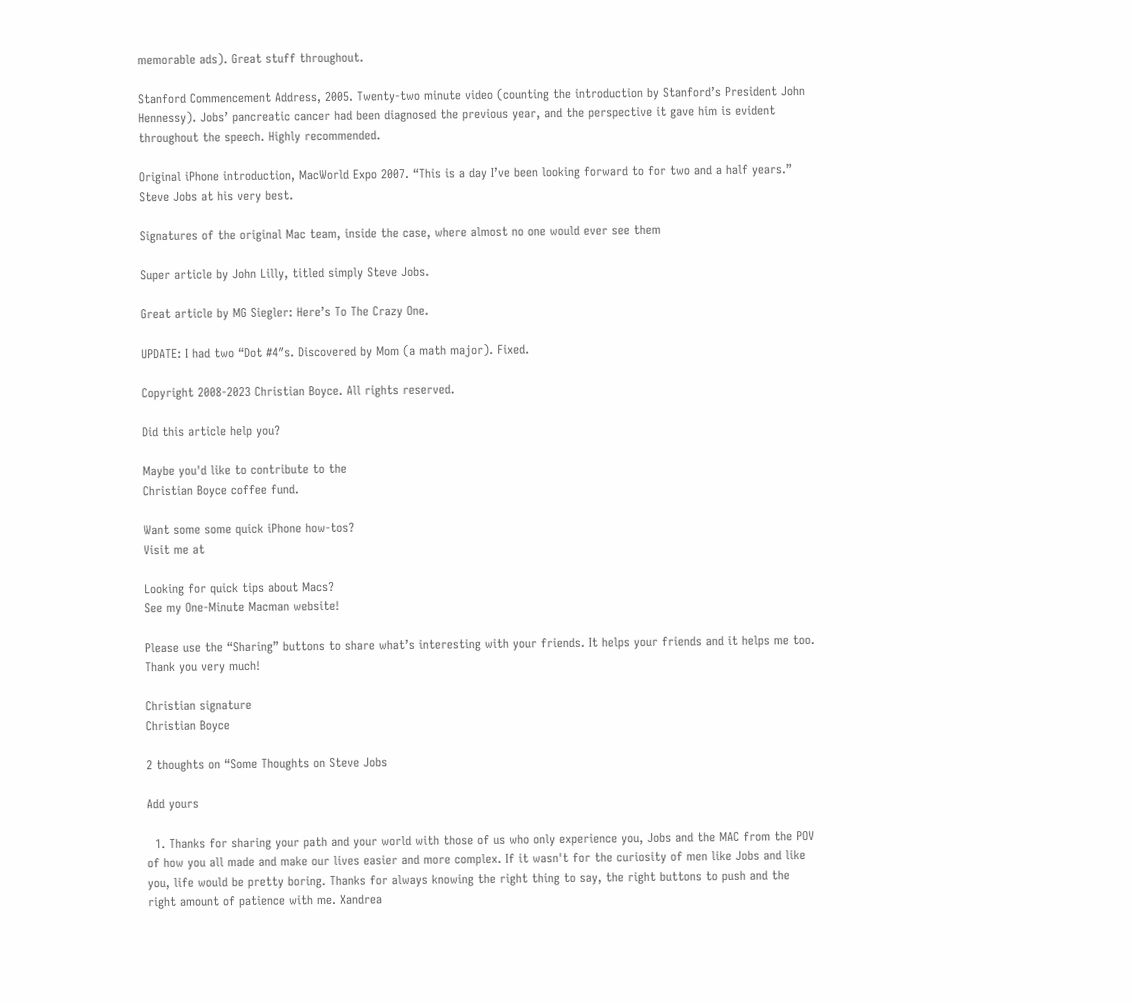memorable ads). Great stuff throughout.

Stanford Commencement Address, 2005. Twenty-two minute video (counting the introduction by Stanford’s President John Hennessy). Jobs’ pancreatic cancer had been diagnosed the previous year, and the perspective it gave him is evident throughout the speech. Highly recommended.

Original iPhone introduction, MacWorld Expo 2007. “This is a day I’ve been looking forward to for two and a half years.” Steve Jobs at his very best.

Signatures of the original Mac team, inside the case, where almost no one would ever see them

Super article by John Lilly, titled simply Steve Jobs.

Great article by MG Siegler: Here’s To The Crazy One.

UPDATE: I had two “Dot #4″s. Discovered by Mom (a math major). Fixed.

Copyright 2008-2023 Christian Boyce. All rights reserved.

Did this article help you?

Maybe you'd like to contribute to the
Christian Boyce coffee fund.

Want some some quick iPhone how-tos?
Visit me at

Looking for quick tips about Macs?
See my One-Minute Macman website!

Please use the “Sharing” buttons to share what’s interesting with your friends. It helps your friends and it helps me too. Thank you very much!

Christian signature
Christian Boyce

2 thoughts on “Some Thoughts on Steve Jobs

Add yours

  1. Thanks for sharing your path and your world with those of us who only experience you, Jobs and the MAC from the POV of how you all made and make our lives easier and more complex. If it wasn't for the curiosity of men like Jobs and like you, life would be pretty boring. Thanks for always knowing the right thing to say, the right buttons to push and the right amount of patience with me. Xandrea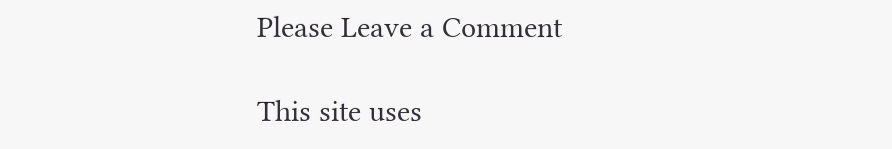Please Leave a Comment

This site uses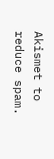Akismet to reduce spam.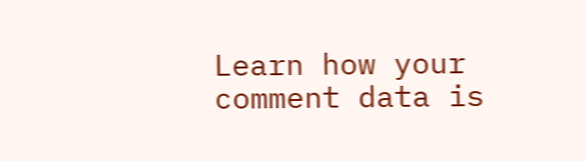Learn how your comment data is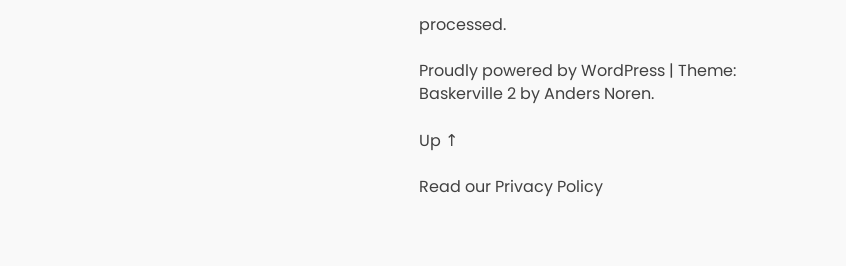processed.

Proudly powered by WordPress | Theme: Baskerville 2 by Anders Noren.

Up ↑

Read our Privacy Policy